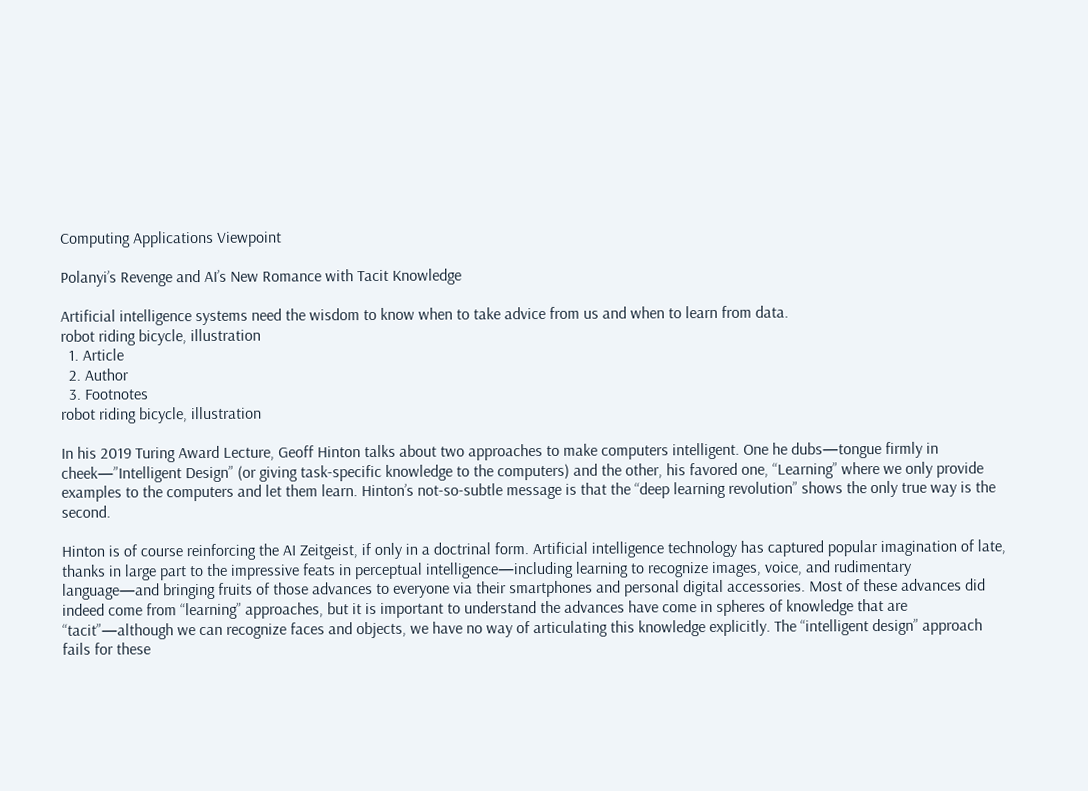Computing Applications Viewpoint

Polanyi’s Revenge and AI’s New Romance with Tacit Knowledge

Artificial intelligence systems need the wisdom to know when to take advice from us and when to learn from data.
robot riding bicycle, illustration
  1. Article
  2. Author
  3. Footnotes
robot riding bicycle, illustration

In his 2019 Turing Award Lecture, Geoff Hinton talks about two approaches to make computers intelligent. One he dubs—tongue firmly in cheek—”Intelligent Design” (or giving task-specific knowledge to the computers) and the other, his favored one, “Learning” where we only provide examples to the computers and let them learn. Hinton’s not-so-subtle message is that the “deep learning revolution” shows the only true way is the second.

Hinton is of course reinforcing the AI Zeitgeist, if only in a doctrinal form. Artificial intelligence technology has captured popular imagination of late, thanks in large part to the impressive feats in perceptual intelligence—including learning to recognize images, voice, and rudimentary language—and bringing fruits of those advances to everyone via their smartphones and personal digital accessories. Most of these advances did indeed come from “learning” approaches, but it is important to understand the advances have come in spheres of knowledge that are “tacit”—although we can recognize faces and objects, we have no way of articulating this knowledge explicitly. The “intelligent design” approach fails for these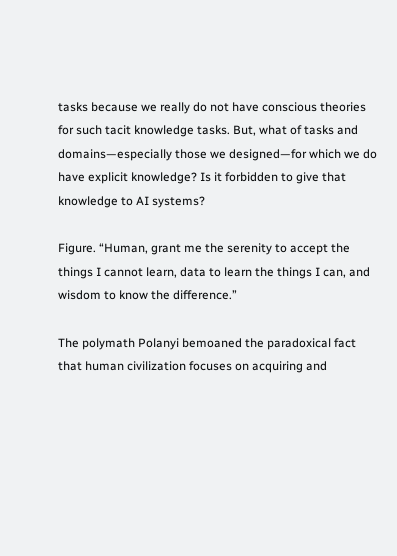tasks because we really do not have conscious theories for such tacit knowledge tasks. But, what of tasks and domains—especially those we designed—for which we do have explicit knowledge? Is it forbidden to give that knowledge to AI systems?

Figure. “Human, grant me the serenity to accept the things I cannot learn, data to learn the things I can, and wisdom to know the difference.”

The polymath Polanyi bemoaned the paradoxical fact that human civilization focuses on acquiring and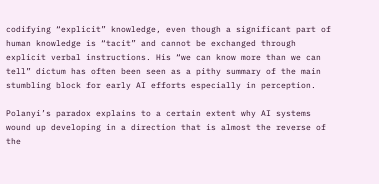codifying “explicit” knowledge, even though a significant part of human knowledge is “tacit” and cannot be exchanged through explicit verbal instructions. His “we can know more than we can tell” dictum has often been seen as a pithy summary of the main stumbling block for early AI efforts especially in perception.

Polanyi’s paradox explains to a certain extent why AI systems wound up developing in a direction that is almost the reverse of the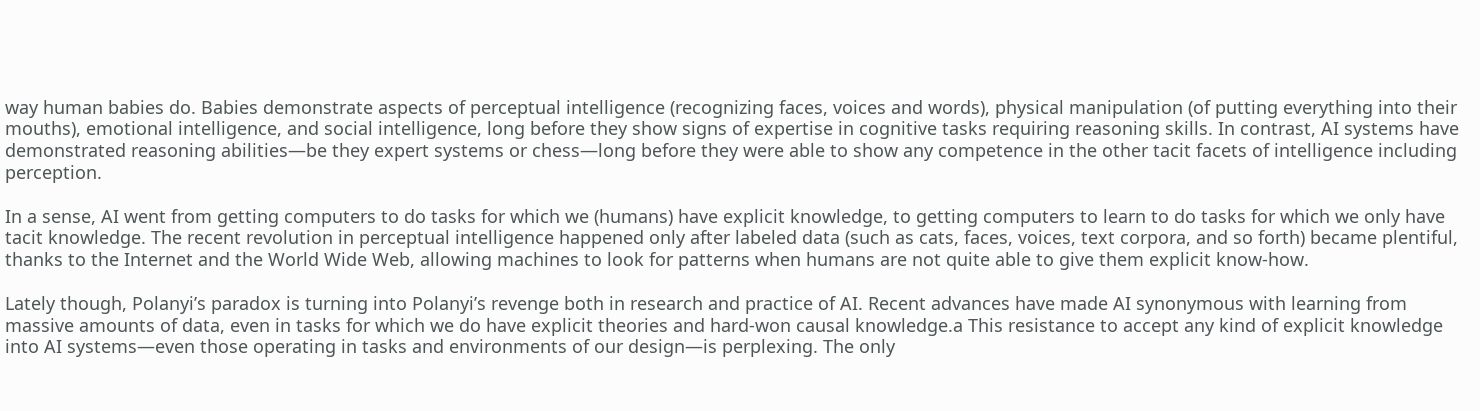way human babies do. Babies demonstrate aspects of perceptual intelligence (recognizing faces, voices and words), physical manipulation (of putting everything into their mouths), emotional intelligence, and social intelligence, long before they show signs of expertise in cognitive tasks requiring reasoning skills. In contrast, AI systems have demonstrated reasoning abilities—be they expert systems or chess—long before they were able to show any competence in the other tacit facets of intelligence including perception.

In a sense, AI went from getting computers to do tasks for which we (humans) have explicit knowledge, to getting computers to learn to do tasks for which we only have tacit knowledge. The recent revolution in perceptual intelligence happened only after labeled data (such as cats, faces, voices, text corpora, and so forth) became plentiful, thanks to the Internet and the World Wide Web, allowing machines to look for patterns when humans are not quite able to give them explicit know-how.

Lately though, Polanyi’s paradox is turning into Polanyi’s revenge both in research and practice of AI. Recent advances have made AI synonymous with learning from massive amounts of data, even in tasks for which we do have explicit theories and hard-won causal knowledge.a This resistance to accept any kind of explicit knowledge into AI systems—even those operating in tasks and environments of our design—is perplexing. The only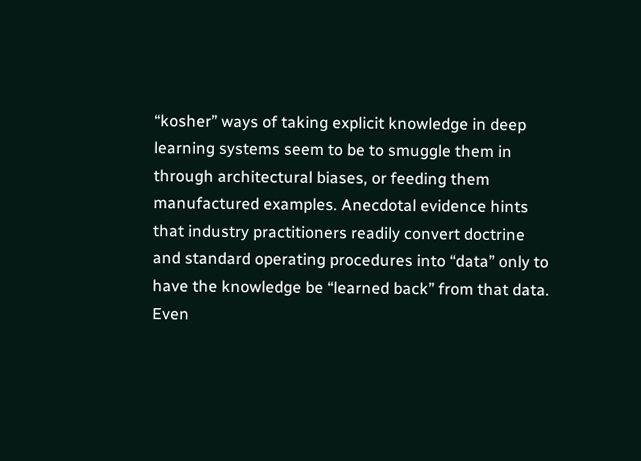“kosher” ways of taking explicit knowledge in deep learning systems seem to be to smuggle them in through architectural biases, or feeding them manufactured examples. Anecdotal evidence hints that industry practitioners readily convert doctrine and standard operating procedures into “data” only to have the knowledge be “learned back” from that data. Even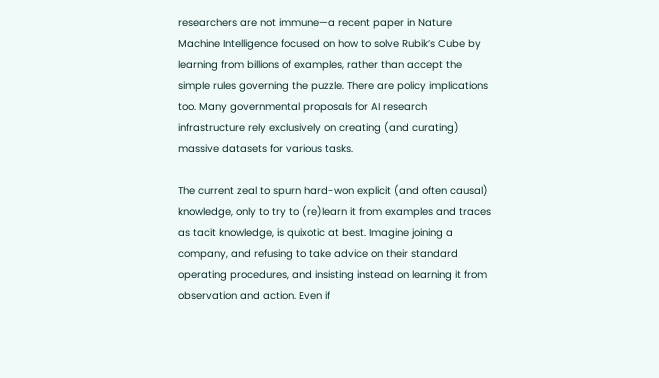researchers are not immune—a recent paper in Nature Machine Intelligence focused on how to solve Rubik’s Cube by learning from billions of examples, rather than accept the simple rules governing the puzzle. There are policy implications too. Many governmental proposals for AI research infrastructure rely exclusively on creating (and curating) massive datasets for various tasks.

The current zeal to spurn hard-won explicit (and often causal) knowledge, only to try to (re)learn it from examples and traces as tacit knowledge, is quixotic at best. Imagine joining a company, and refusing to take advice on their standard operating procedures, and insisting instead on learning it from observation and action. Even if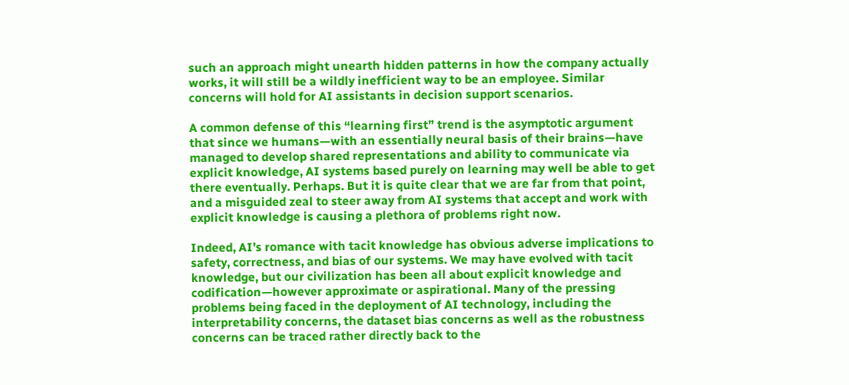such an approach might unearth hidden patterns in how the company actually works, it will still be a wildly inefficient way to be an employee. Similar concerns will hold for AI assistants in decision support scenarios.

A common defense of this “learning first” trend is the asymptotic argument that since we humans—with an essentially neural basis of their brains—have managed to develop shared representations and ability to communicate via explicit knowledge, AI systems based purely on learning may well be able to get there eventually. Perhaps. But it is quite clear that we are far from that point, and a misguided zeal to steer away from AI systems that accept and work with explicit knowledge is causing a plethora of problems right now.

Indeed, AI’s romance with tacit knowledge has obvious adverse implications to safety, correctness, and bias of our systems. We may have evolved with tacit knowledge, but our civilization has been all about explicit knowledge and codification—however approximate or aspirational. Many of the pressing problems being faced in the deployment of AI technology, including the interpretability concerns, the dataset bias concerns as well as the robustness concerns can be traced rather directly back to the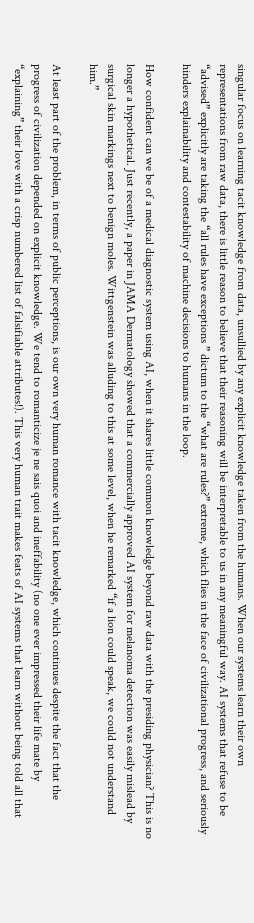singular focus on learning tacit knowledge from data, unsullied by any explicit knowledge taken from the humans. When our systems learn their own representations from raw data, there is little reason to believe that their reasoning will be interpretable to us in any meaningful way. AI systems that refuse to be “advised” explicitly are taking the “all rules have exceptions ” dictum to the “what are rules?” extreme, which flies in the face of civilizational progress, and seriously hinders explainability and contestability of machine decisions to humans in the loop.

How confident can we be of a medical diagnostic system using AI, when it shares little common knowledge beyond raw data with the presiding physician? This is no longer a hypothetical. Just recently, a paper in JAMA Dermatology showed that a commercially approved AI system for melanoma detection was easily mislead by surgical skin markings next to benign moles. Wittgenstein was alluding to this at some level, when he remarked “if a lion could speak, we could not understand him.”

At least part of the problem, in terms of public perceptions, is our own very human romance with tacit knowledge, which continues despite the fact that the progress of civilization depended on explicit knowledge. We tend to romanticize je ne sais quoi and ineffability (no one ever impressed their life mate by “explaining” their love with a crisp numbered list of falsifiable attributes!). This very human trait makes feats of AI systems that learn without being told all that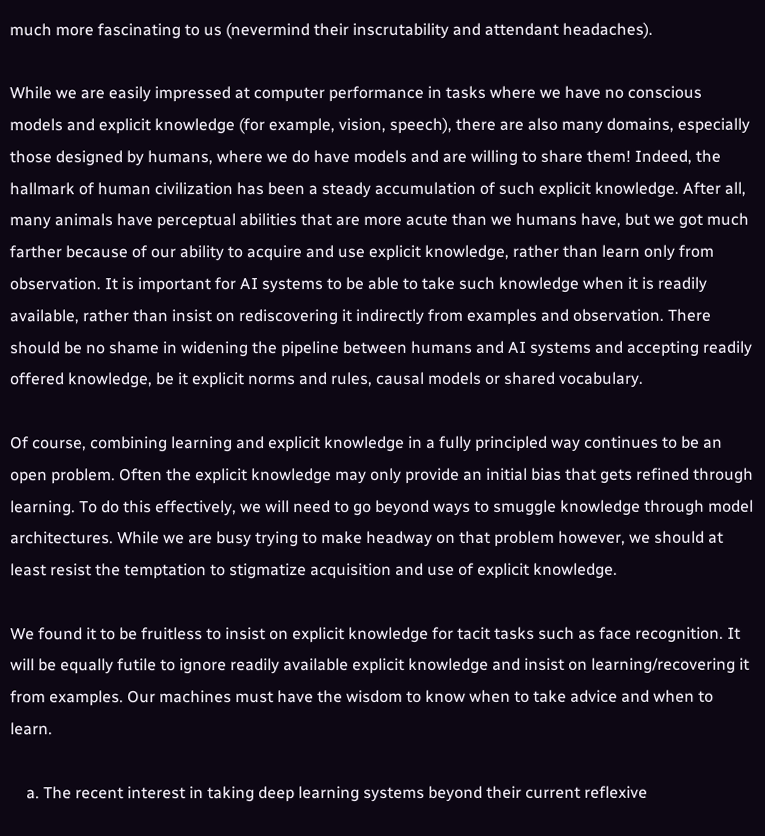much more fascinating to us (nevermind their inscrutability and attendant headaches).

While we are easily impressed at computer performance in tasks where we have no conscious models and explicit knowledge (for example, vision, speech), there are also many domains, especially those designed by humans, where we do have models and are willing to share them! Indeed, the hallmark of human civilization has been a steady accumulation of such explicit knowledge. After all, many animals have perceptual abilities that are more acute than we humans have, but we got much farther because of our ability to acquire and use explicit knowledge, rather than learn only from observation. It is important for AI systems to be able to take such knowledge when it is readily available, rather than insist on rediscovering it indirectly from examples and observation. There should be no shame in widening the pipeline between humans and AI systems and accepting readily offered knowledge, be it explicit norms and rules, causal models or shared vocabulary.

Of course, combining learning and explicit knowledge in a fully principled way continues to be an open problem. Often the explicit knowledge may only provide an initial bias that gets refined through learning. To do this effectively, we will need to go beyond ways to smuggle knowledge through model architectures. While we are busy trying to make headway on that problem however, we should at least resist the temptation to stigmatize acquisition and use of explicit knowledge.

We found it to be fruitless to insist on explicit knowledge for tacit tasks such as face recognition. It will be equally futile to ignore readily available explicit knowledge and insist on learning/recovering it from examples. Our machines must have the wisdom to know when to take advice and when to learn.

    a. The recent interest in taking deep learning systems beyond their current reflexive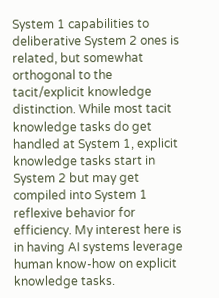System 1 capabilities to deliberative System 2 ones is related, but somewhat orthogonal to the tacit/explicit knowledge distinction. While most tacit knowledge tasks do get handled at System 1, explicit knowledge tasks start in System 2 but may get compiled into System 1 reflexive behavior for efficiency. My interest here is in having AI systems leverage human know-how on explicit knowledge tasks.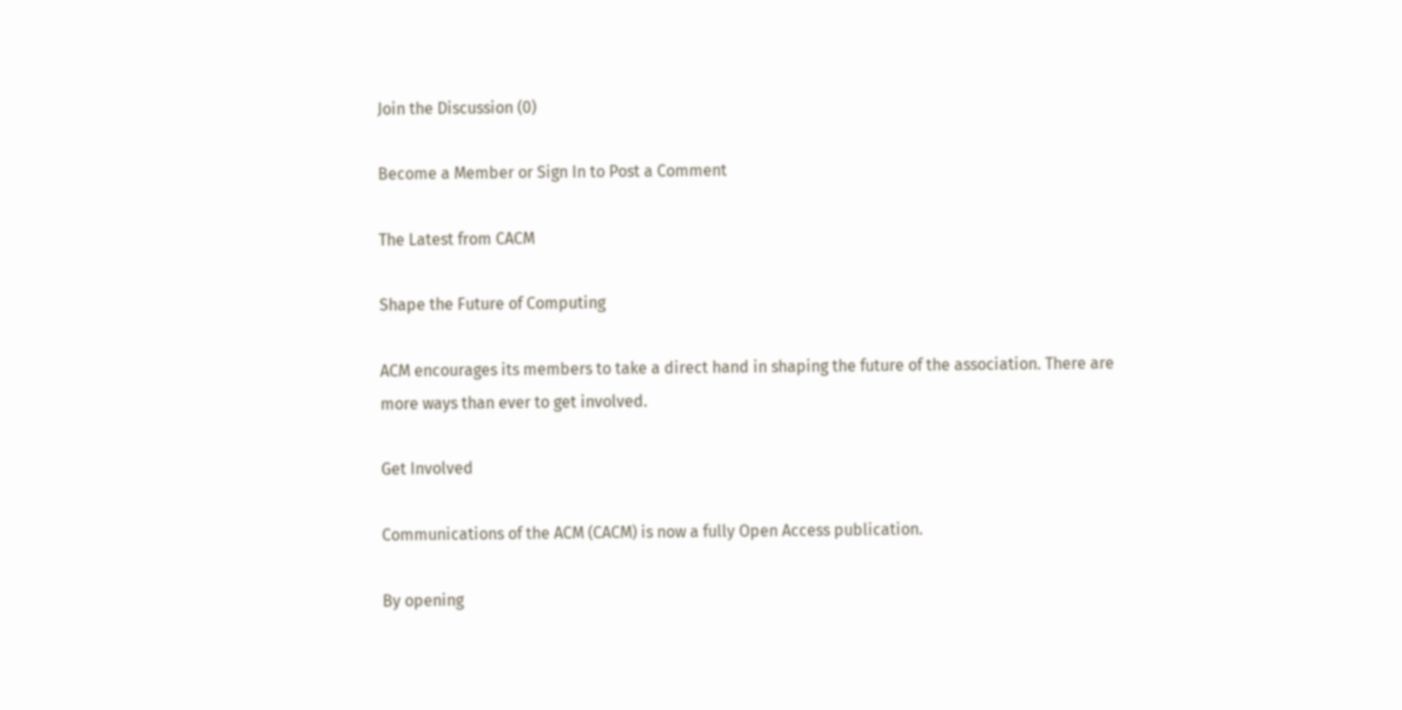Join the Discussion (0)

Become a Member or Sign In to Post a Comment

The Latest from CACM

Shape the Future of Computing

ACM encourages its members to take a direct hand in shaping the future of the association. There are more ways than ever to get involved.

Get Involved

Communications of the ACM (CACM) is now a fully Open Access publication.

By opening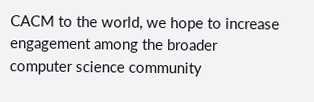CACM to the world, we hope to increase engagement among the broader computer science community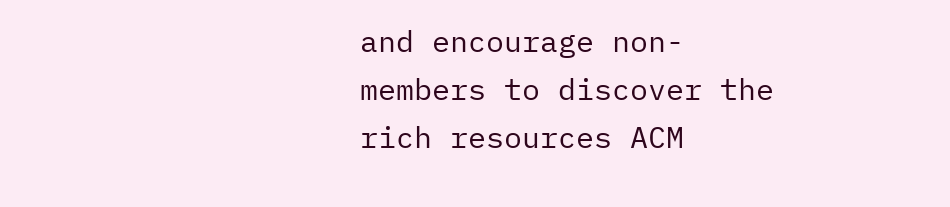and encourage non-members to discover the rich resources ACM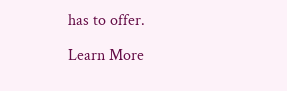has to offer.

Learn More